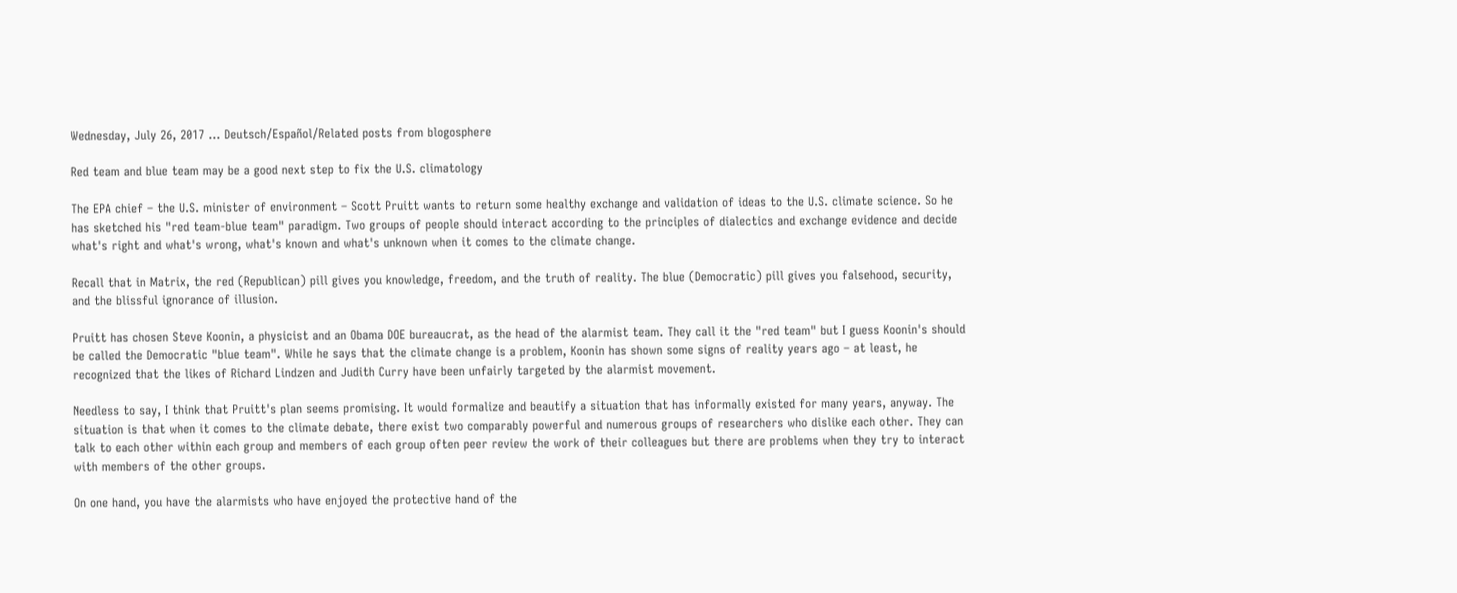Wednesday, July 26, 2017 ... Deutsch/Español/Related posts from blogosphere

Red team and blue team may be a good next step to fix the U.S. climatology

The EPA chief – the U.S. minister of environment – Scott Pruitt wants to return some healthy exchange and validation of ideas to the U.S. climate science. So he has sketched his "red team-blue team" paradigm. Two groups of people should interact according to the principles of dialectics and exchange evidence and decide what's right and what's wrong, what's known and what's unknown when it comes to the climate change.

Recall that in Matrix, the red (Republican) pill gives you knowledge, freedom, and the truth of reality. The blue (Democratic) pill gives you falsehood, security, and the blissful ignorance of illusion.

Pruitt has chosen Steve Koonin, a physicist and an Obama DOE bureaucrat, as the head of the alarmist team. They call it the "red team" but I guess Koonin's should be called the Democratic "blue team". While he says that the climate change is a problem, Koonin has shown some signs of reality years ago – at least, he recognized that the likes of Richard Lindzen and Judith Curry have been unfairly targeted by the alarmist movement.

Needless to say, I think that Pruitt's plan seems promising. It would formalize and beautify a situation that has informally existed for many years, anyway. The situation is that when it comes to the climate debate, there exist two comparably powerful and numerous groups of researchers who dislike each other. They can talk to each other within each group and members of each group often peer review the work of their colleagues but there are problems when they try to interact with members of the other groups.

On one hand, you have the alarmists who have enjoyed the protective hand of the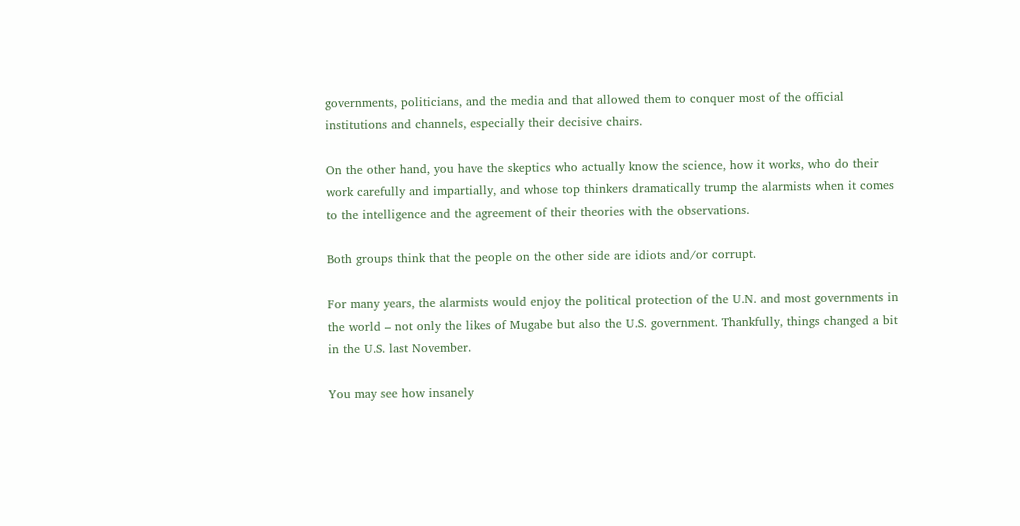governments, politicians, and the media and that allowed them to conquer most of the official institutions and channels, especially their decisive chairs.

On the other hand, you have the skeptics who actually know the science, how it works, who do their work carefully and impartially, and whose top thinkers dramatically trump the alarmists when it comes to the intelligence and the agreement of their theories with the observations.

Both groups think that the people on the other side are idiots and/or corrupt.

For many years, the alarmists would enjoy the political protection of the U.N. and most governments in the world – not only the likes of Mugabe but also the U.S. government. Thankfully, things changed a bit in the U.S. last November.

You may see how insanely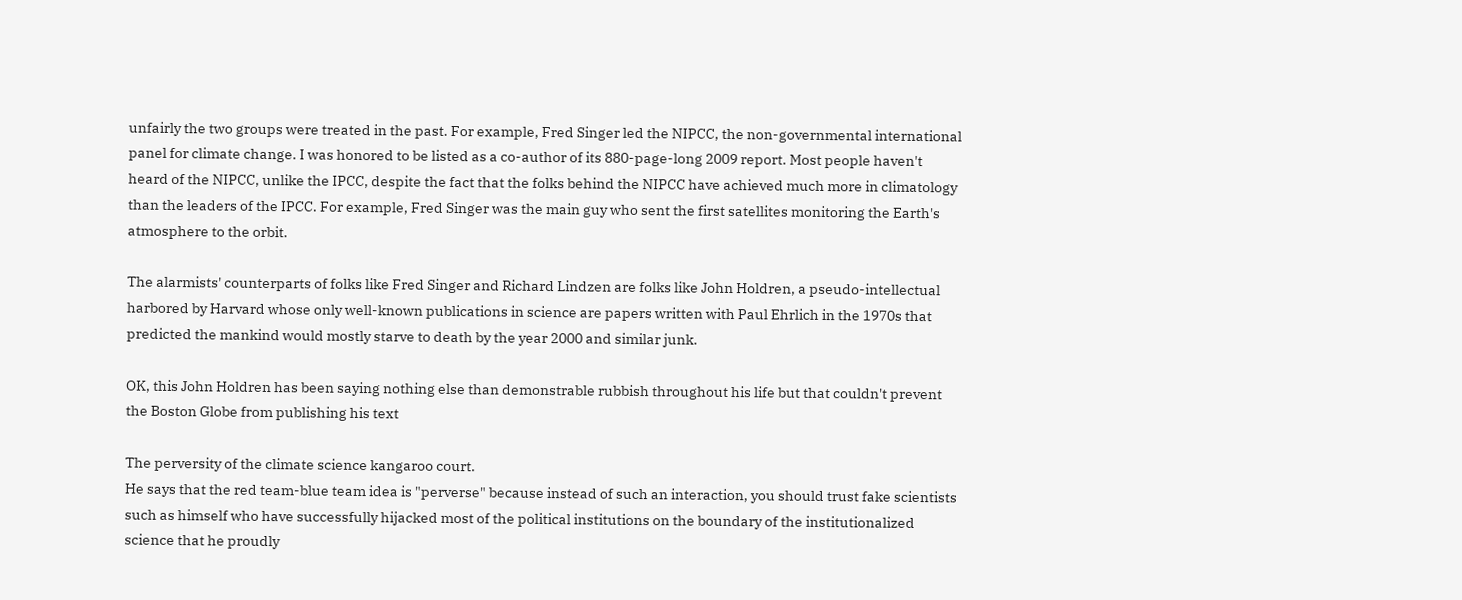unfairly the two groups were treated in the past. For example, Fred Singer led the NIPCC, the non-governmental international panel for climate change. I was honored to be listed as a co-author of its 880-page-long 2009 report. Most people haven't heard of the NIPCC, unlike the IPCC, despite the fact that the folks behind the NIPCC have achieved much more in climatology than the leaders of the IPCC. For example, Fred Singer was the main guy who sent the first satellites monitoring the Earth's atmosphere to the orbit.

The alarmists' counterparts of folks like Fred Singer and Richard Lindzen are folks like John Holdren, a pseudo-intellectual harbored by Harvard whose only well-known publications in science are papers written with Paul Ehrlich in the 1970s that predicted the mankind would mostly starve to death by the year 2000 and similar junk.

OK, this John Holdren has been saying nothing else than demonstrable rubbish throughout his life but that couldn't prevent the Boston Globe from publishing his text

The perversity of the climate science kangaroo court.
He says that the red team-blue team idea is "perverse" because instead of such an interaction, you should trust fake scientists such as himself who have successfully hijacked most of the political institutions on the boundary of the institutionalized science that he proudly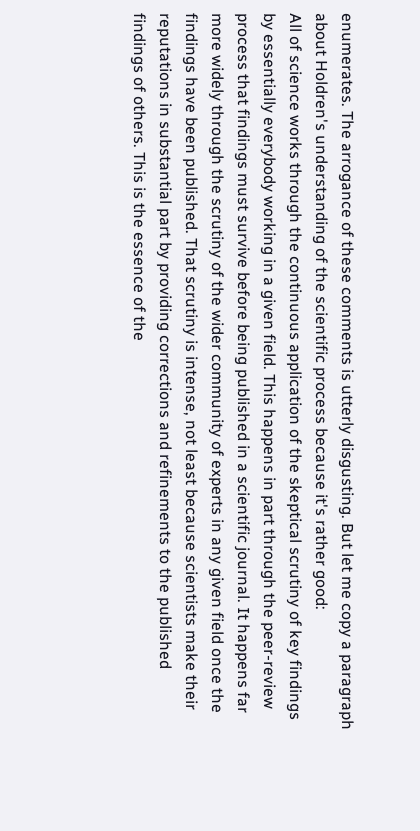enumerates. The arrogance of these comments is utterly disgusting. But let me copy a paragraph about Holdren's understanding of the scientific process because it's rather good:
All of science works through the continuous application of the skeptical scrutiny of key findings by essentially everybody working in a given field. This happens in part through the peer-review process that findings must survive before being published in a scientific journal. It happens far more widely through the scrutiny of the wider community of experts in any given field once the findings have been published. That scrutiny is intense, not least because scientists make their reputations in substantial part by providing corrections and refinements to the published findings of others. This is the essence of the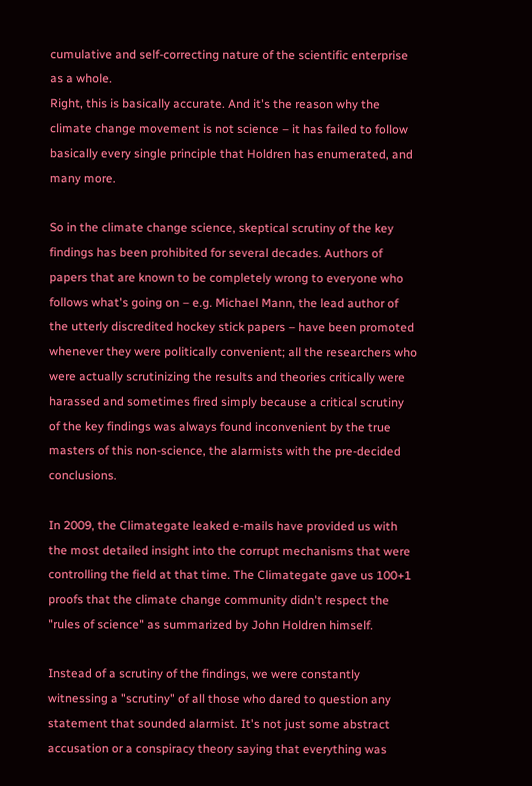cumulative and self-correcting nature of the scientific enterprise as a whole.
Right, this is basically accurate. And it's the reason why the climate change movement is not science – it has failed to follow basically every single principle that Holdren has enumerated, and many more.

So in the climate change science, skeptical scrutiny of the key findings has been prohibited for several decades. Authors of papers that are known to be completely wrong to everyone who follows what's going on – e.g. Michael Mann, the lead author of the utterly discredited hockey stick papers – have been promoted whenever they were politically convenient; all the researchers who were actually scrutinizing the results and theories critically were harassed and sometimes fired simply because a critical scrutiny of the key findings was always found inconvenient by the true masters of this non-science, the alarmists with the pre-decided conclusions.

In 2009, the Climategate leaked e-mails have provided us with the most detailed insight into the corrupt mechanisms that were controlling the field at that time. The Climategate gave us 100+1 proofs that the climate change community didn't respect the "rules of science" as summarized by John Holdren himself.

Instead of a scrutiny of the findings, we were constantly witnessing a "scrutiny" of all those who dared to question any statement that sounded alarmist. It's not just some abstract accusation or a conspiracy theory saying that everything was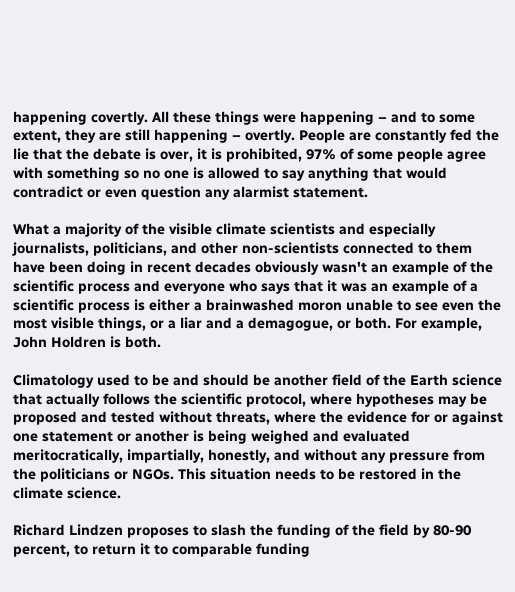happening covertly. All these things were happening – and to some extent, they are still happening – overtly. People are constantly fed the lie that the debate is over, it is prohibited, 97% of some people agree with something so no one is allowed to say anything that would contradict or even question any alarmist statement.

What a majority of the visible climate scientists and especially journalists, politicians, and other non-scientists connected to them have been doing in recent decades obviously wasn't an example of the scientific process and everyone who says that it was an example of a scientific process is either a brainwashed moron unable to see even the most visible things, or a liar and a demagogue, or both. For example, John Holdren is both.

Climatology used to be and should be another field of the Earth science that actually follows the scientific protocol, where hypotheses may be proposed and tested without threats, where the evidence for or against one statement or another is being weighed and evaluated meritocratically, impartially, honestly, and without any pressure from the politicians or NGOs. This situation needs to be restored in the climate science.

Richard Lindzen proposes to slash the funding of the field by 80-90 percent, to return it to comparable funding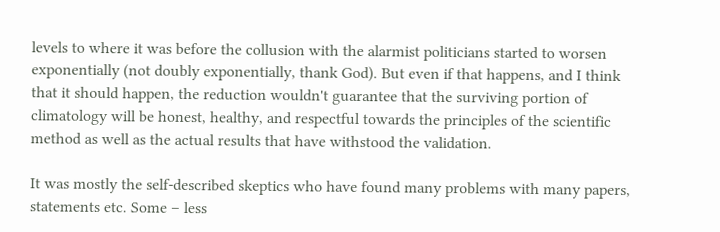levels to where it was before the collusion with the alarmist politicians started to worsen exponentially (not doubly exponentially, thank God). But even if that happens, and I think that it should happen, the reduction wouldn't guarantee that the surviving portion of climatology will be honest, healthy, and respectful towards the principles of the scientific method as well as the actual results that have withstood the validation.

It was mostly the self-described skeptics who have found many problems with many papers, statements etc. Some – less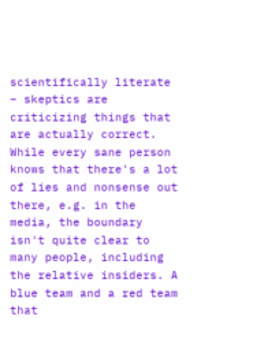scientifically literate – skeptics are criticizing things that are actually correct. While every sane person knows that there's a lot of lies and nonsense out there, e.g. in the media, the boundary isn't quite clear to many people, including the relative insiders. A blue team and a red team that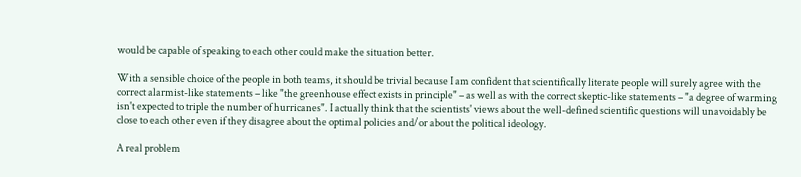would be capable of speaking to each other could make the situation better.

With a sensible choice of the people in both teams, it should be trivial because I am confident that scientifically literate people will surely agree with the correct alarmist-like statements – like "the greenhouse effect exists in principle" – as well as with the correct skeptic-like statements – "a degree of warming isn't expected to triple the number of hurricanes". I actually think that the scientists' views about the well-defined scientific questions will unavoidably be close to each other even if they disagree about the optimal policies and/or about the political ideology.

A real problem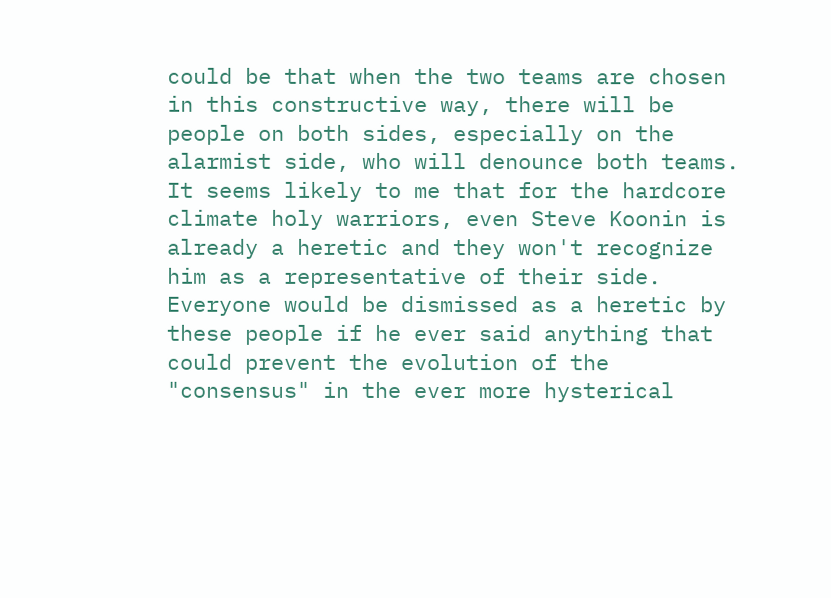could be that when the two teams are chosen in this constructive way, there will be people on both sides, especially on the alarmist side, who will denounce both teams. It seems likely to me that for the hardcore climate holy warriors, even Steve Koonin is already a heretic and they won't recognize him as a representative of their side. Everyone would be dismissed as a heretic by these people if he ever said anything that could prevent the evolution of the "consensus" in the ever more hysterical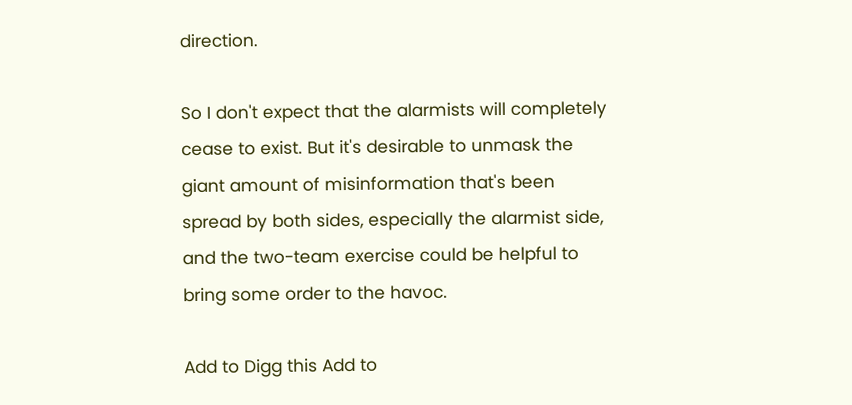direction.

So I don't expect that the alarmists will completely cease to exist. But it's desirable to unmask the giant amount of misinformation that's been spread by both sides, especially the alarmist side, and the two-team exercise could be helpful to bring some order to the havoc.

Add to Digg this Add to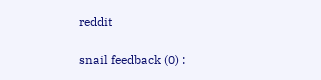reddit

snail feedback (0) :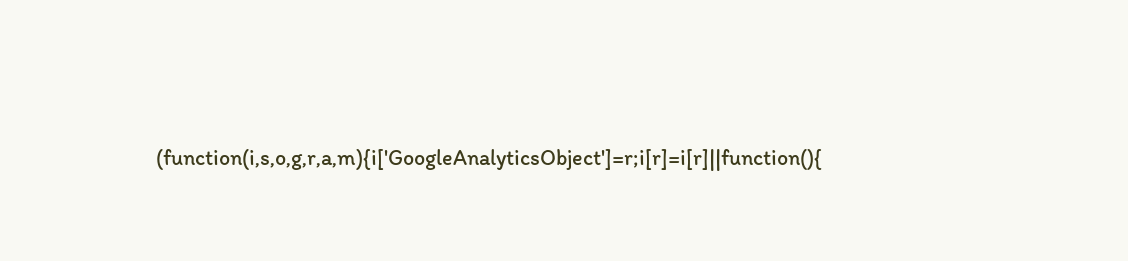(function(i,s,o,g,r,a,m){i['GoogleAnalyticsObject']=r;i[r]=i[r]||function(){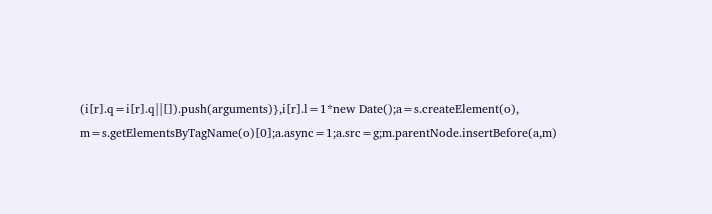(i[r].q=i[r].q||[]).push(arguments)},i[r].l=1*new Date();a=s.createElement(o), m=s.getElementsByTagName(o)[0];a.async=1;a.src=g;m.parentNode.insertBefore(a,m)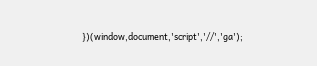})(window,document,'script','//','ga');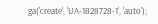ga('create', 'UA-1828728-1', 'auto');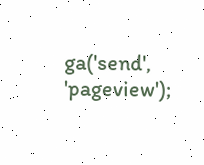ga('send', 'pageview');